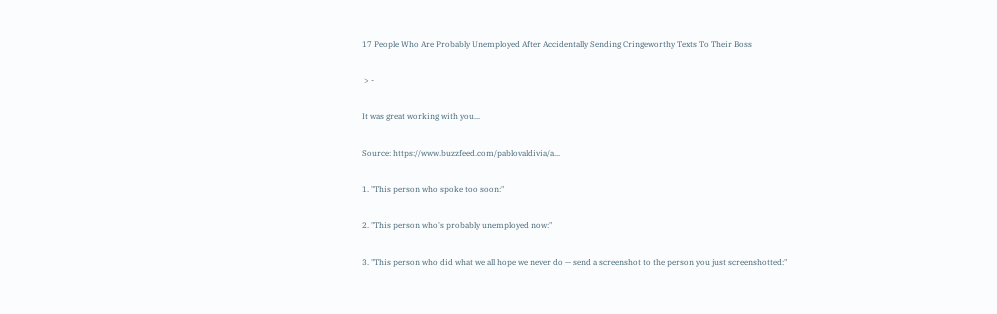17 People Who Are Probably Unemployed After Accidentally Sending Cringeworthy Texts To Their Boss

 > -

It was great working with you...

Source: https://www.buzzfeed.com/pablovaldivia/a...

1. "This person who spoke too soon:"

2. "This person who's probably unemployed now:"

3. "This person who did what we all hope we never do — send a screenshot to the person you just screenshotted:"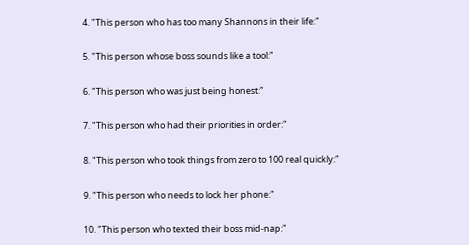4. "This person who has too many Shannons in their life:"

5. "This person whose boss sounds like a tool:"

6. "This person who was just being honest:"

7. "This person who had their priorities in order:"

8. "This person who took things from zero to 100 real quickly:"

9. "This person who needs to lock her phone:"

10. "This person who texted their boss mid-nap:"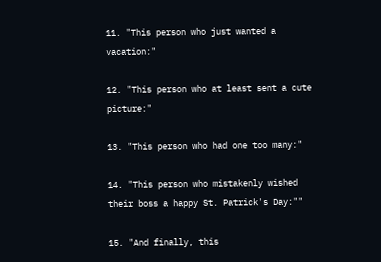11. "This person who just wanted a vacation:"

12. "This person who at least sent a cute picture:"

13. "This person who had one too many:"

14. "This person who mistakenly wished their boss a happy St. Patrick's Day:""

15. "And finally, this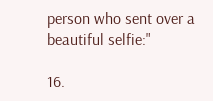person who sent over a beautiful selfie:"

16.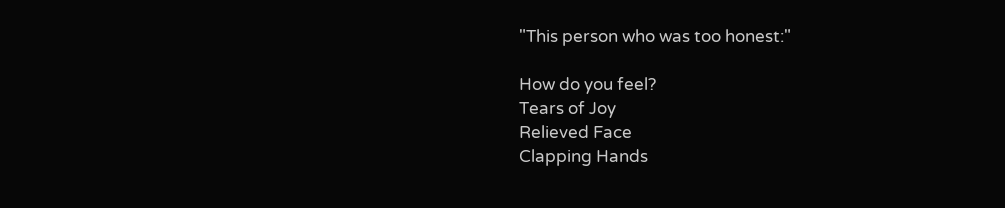"This person who was too honest:"

How do you feel?
Tears of Joy
Relieved Face
Clapping Hands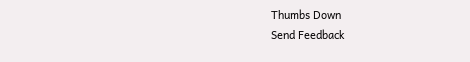Thumbs Down
Send Feedback